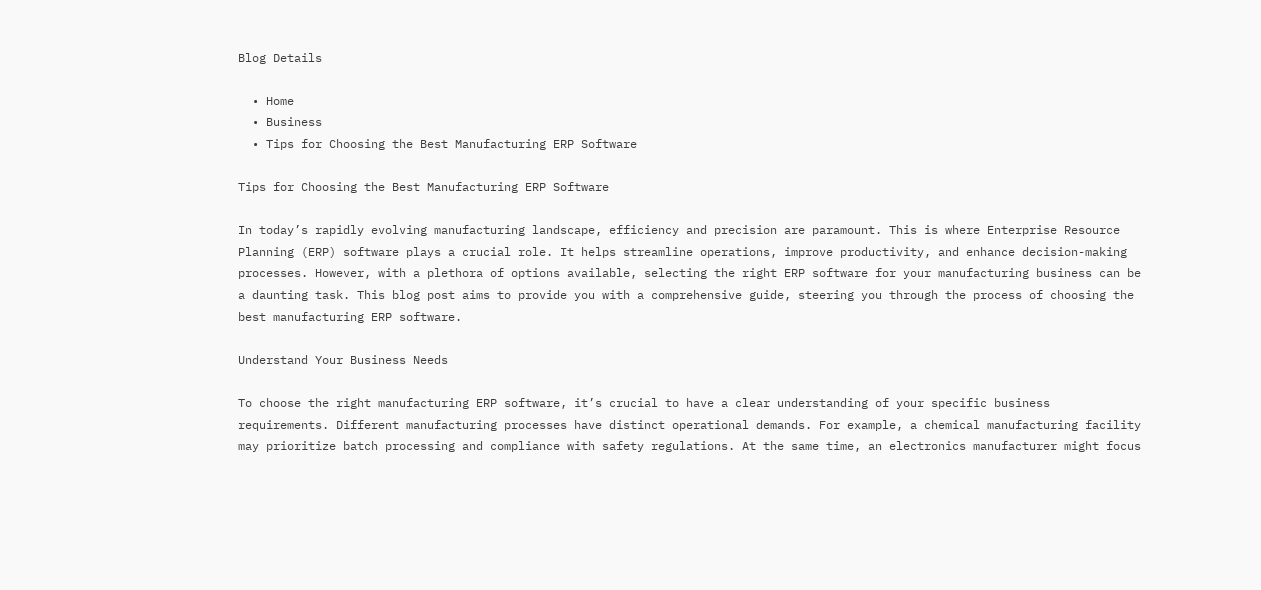Blog Details

  • Home
  • Business
  • Tips for Choosing the Best Manufacturing ERP Software

Tips for Choosing the Best Manufacturing ERP Software

In today’s rapidly evolving manufacturing landscape, efficiency and precision are paramount. This is where Enterprise Resource Planning (ERP) software plays a crucial role. It helps streamline operations, improve productivity, and enhance decision-making processes. However, with a plethora of options available, selecting the right ERP software for your manufacturing business can be a daunting task. This blog post aims to provide you with a comprehensive guide, steering you through the process of choosing the best manufacturing ERP software.

Understand Your Business Needs

To choose the right manufacturing ERP software, it’s crucial to have a clear understanding of your specific business requirements. Different manufacturing processes have distinct operational demands. For example, a chemical manufacturing facility may prioritize batch processing and compliance with safety regulations. At the same time, an electronics manufacturer might focus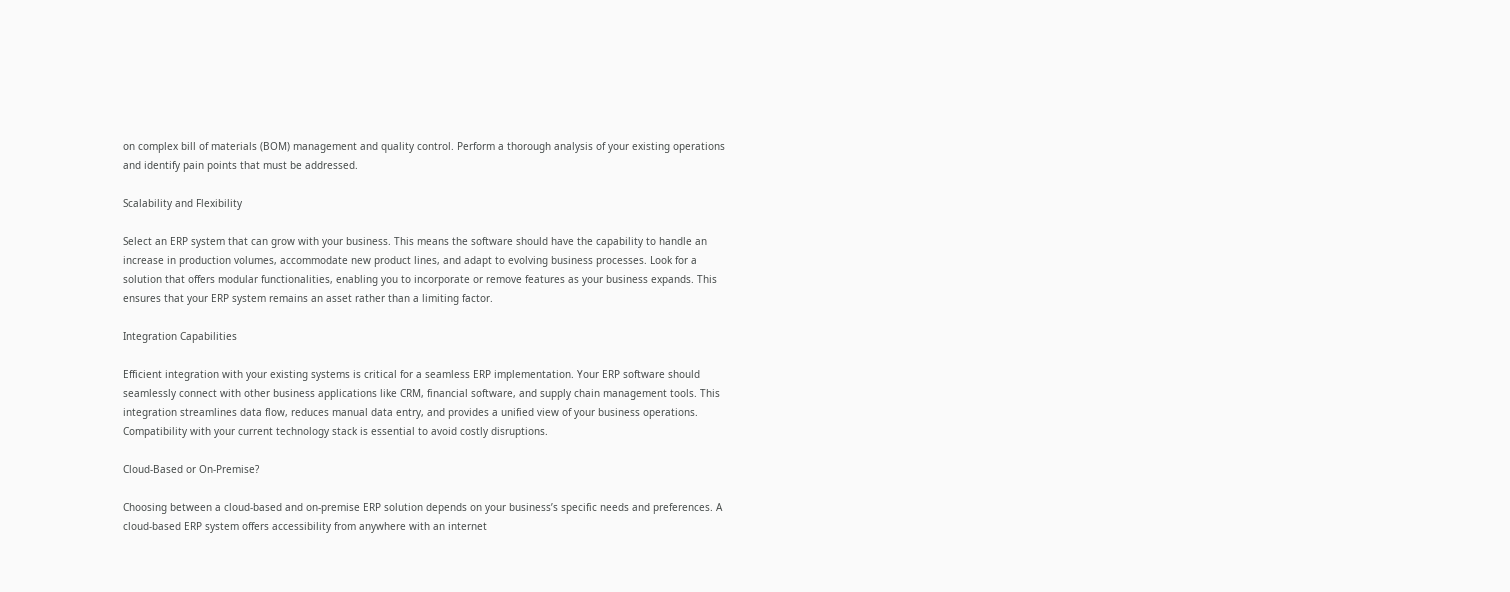on complex bill of materials (BOM) management and quality control. Perform a thorough analysis of your existing operations and identify pain points that must be addressed.

Scalability and Flexibility

Select an ERP system that can grow with your business. This means the software should have the capability to handle an increase in production volumes, accommodate new product lines, and adapt to evolving business processes. Look for a solution that offers modular functionalities, enabling you to incorporate or remove features as your business expands. This ensures that your ERP system remains an asset rather than a limiting factor.

Integration Capabilities

Efficient integration with your existing systems is critical for a seamless ERP implementation. Your ERP software should seamlessly connect with other business applications like CRM, financial software, and supply chain management tools. This integration streamlines data flow, reduces manual data entry, and provides a unified view of your business operations. Compatibility with your current technology stack is essential to avoid costly disruptions.

Cloud-Based or On-Premise?

Choosing between a cloud-based and on-premise ERP solution depends on your business’s specific needs and preferences. A cloud-based ERP system offers accessibility from anywhere with an internet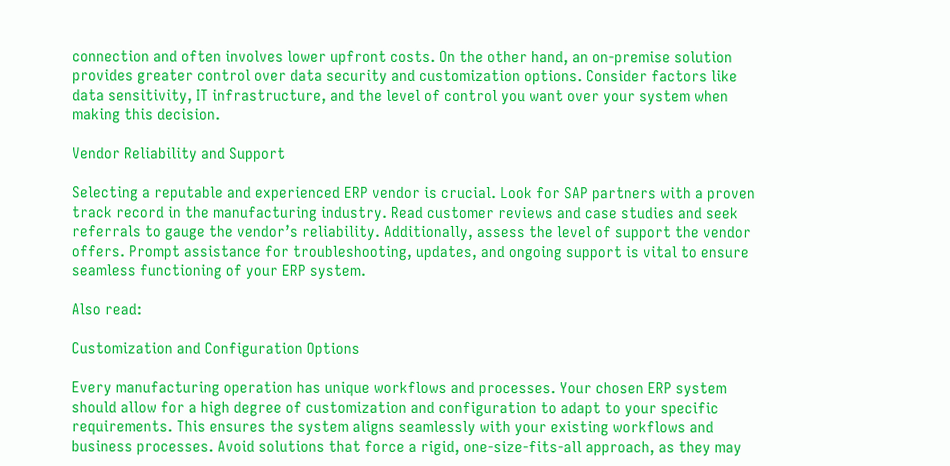connection and often involves lower upfront costs. On the other hand, an on-premise solution provides greater control over data security and customization options. Consider factors like data sensitivity, IT infrastructure, and the level of control you want over your system when making this decision.

Vendor Reliability and Support

Selecting a reputable and experienced ERP vendor is crucial. Look for SAP partners with a proven track record in the manufacturing industry. Read customer reviews and case studies and seek referrals to gauge the vendor’s reliability. Additionally, assess the level of support the vendor offers. Prompt assistance for troubleshooting, updates, and ongoing support is vital to ensure seamless functioning of your ERP system.

Also read:

Customization and Configuration Options

Every manufacturing operation has unique workflows and processes. Your chosen ERP system should allow for a high degree of customization and configuration to adapt to your specific requirements. This ensures the system aligns seamlessly with your existing workflows and business processes. Avoid solutions that force a rigid, one-size-fits-all approach, as they may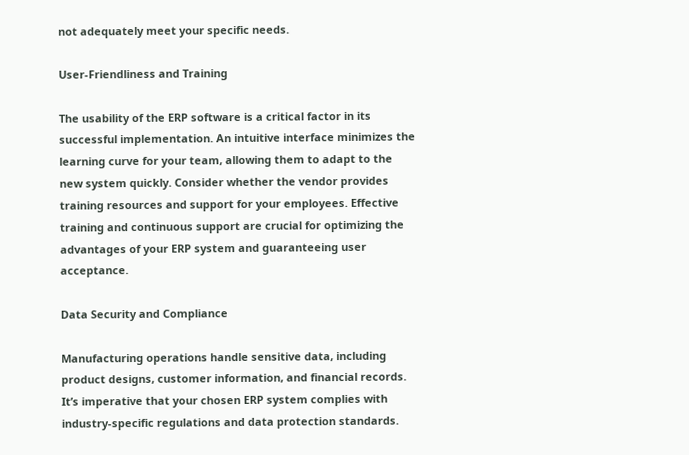not adequately meet your specific needs.

User-Friendliness and Training

The usability of the ERP software is a critical factor in its successful implementation. An intuitive interface minimizes the learning curve for your team, allowing them to adapt to the new system quickly. Consider whether the vendor provides training resources and support for your employees. Effective training and continuous support are crucial for optimizing the advantages of your ERP system and guaranteeing user acceptance.

Data Security and Compliance

Manufacturing operations handle sensitive data, including product designs, customer information, and financial records. It’s imperative that your chosen ERP system complies with industry-specific regulations and data protection standards.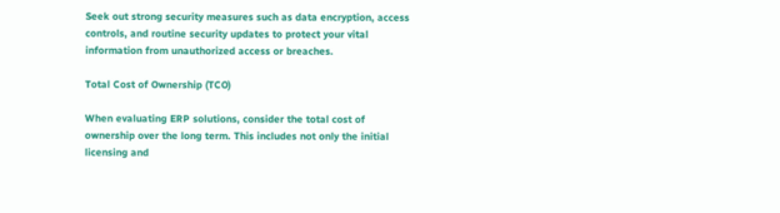Seek out strong security measures such as data encryption, access controls, and routine security updates to protect your vital information from unauthorized access or breaches.

Total Cost of Ownership (TCO)

When evaluating ERP solutions, consider the total cost of ownership over the long term. This includes not only the initial licensing and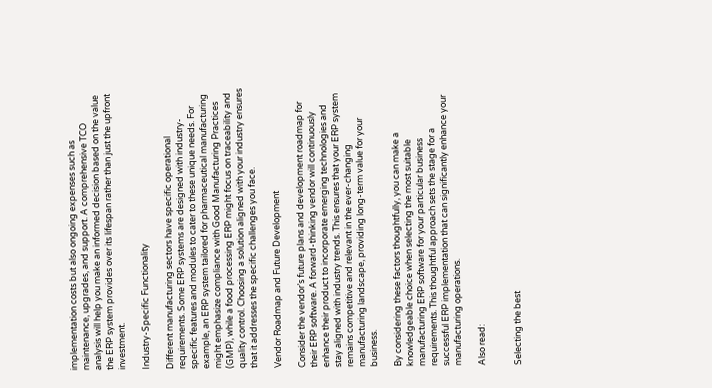implementation costs but also ongoing expenses such as maintenance, upgrades, and support. A comprehensive TCO analysis will help you make an informed decision based on the value the ERP system provides over its lifespan rather than just the upfront investment.

Industry-Specific Functionality

Different manufacturing sectors have specific operational requirements. Some ERP systems are designed with industry-specific features and modules to cater to these unique needs. For example, an ERP system tailored for pharmaceutical manufacturing might emphasize compliance with Good Manufacturing Practices (GMP), while a food processing ERP might focus on traceability and quality control. Choosing a solution aligned with your industry ensures that it addresses the specific challenges you face.

Vendor Roadmap and Future Development

Consider the vendor’s future plans and development roadmap for their ERP software. A forward-thinking vendor will continuously enhance their product to incorporate emerging technologies and stay aligned with industry trends. This ensures that your ERP system remains competitive and relevant in the ever-changing manufacturing landscape, providing long-term value for your business.

By considering these factors thoughtfully, you can make a knowledgeable choice when selecting the most suitable manufacturing ERP software for your particular business requirements. This thoughtful approach sets the stage for a successful ERP implementation that can significantly enhance your manufacturing operations.

Also read:


Selecting the best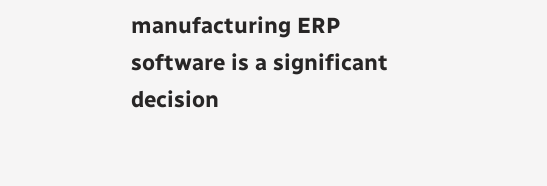manufacturing ERP software is a significant decision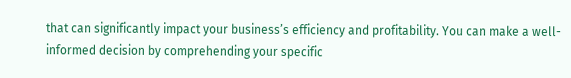that can significantly impact your business’s efficiency and profitability. You can make a well-informed decision by comprehending your specific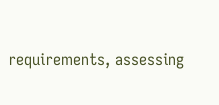requirements, assessing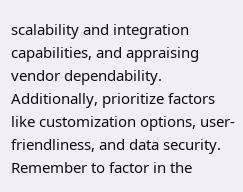scalability and integration capabilities, and appraising vendor dependability. Additionally, prioritize factors like customization options, user-friendliness, and data security. Remember to factor in the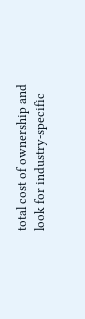total cost of ownership and look for industry-specific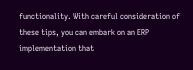functionality. With careful consideration of these tips, you can embark on an ERP implementation that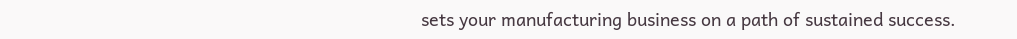sets your manufacturing business on a path of sustained success.